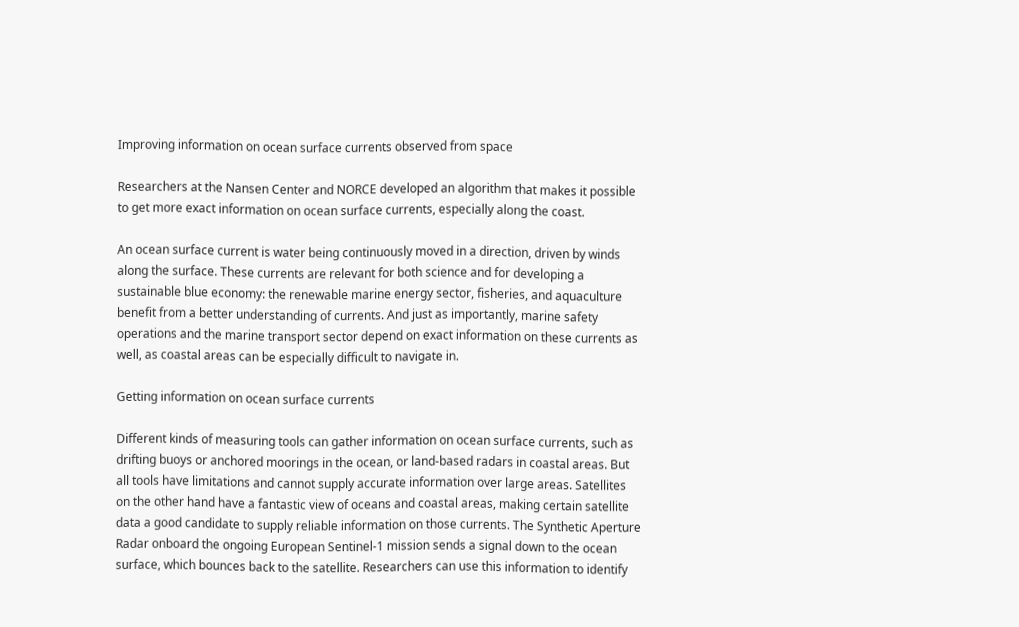Improving information on ocean surface currents observed from space

Researchers at the Nansen Center and NORCE developed an algorithm that makes it possible to get more exact information on ocean surface currents, especially along the coast.

An ocean surface current is water being continuously moved in a direction, driven by winds along the surface. These currents are relevant for both science and for developing a sustainable blue economy: the renewable marine energy sector, fisheries, and aquaculture benefit from a better understanding of currents. And just as importantly, marine safety operations and the marine transport sector depend on exact information on these currents as well, as coastal areas can be especially difficult to navigate in.

Getting information on ocean surface currents

Different kinds of measuring tools can gather information on ocean surface currents, such as drifting buoys or anchored moorings in the ocean, or land-based radars in coastal areas. But all tools have limitations and cannot supply accurate information over large areas. Satellites on the other hand have a fantastic view of oceans and coastal areas, making certain satellite data a good candidate to supply reliable information on those currents. The Synthetic Aperture Radar onboard the ongoing European Sentinel-1 mission sends a signal down to the ocean surface, which bounces back to the satellite. Researchers can use this information to identify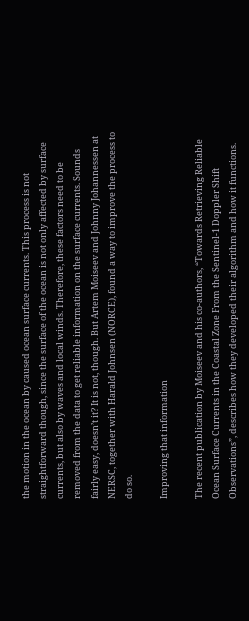the motion in the ocean by caused ocean surface currents. This process is not straightforward though, since the surface of the ocean is not only affected by surface currents, but also by waves and local winds. Therefore, these factors need to be removed from the data to get reliable information on the surface currents. Sounds fairly easy, doesn’t it? It is not, though. But Artem Moiseev and Johnny Johannessen at NERSC, together with Harald Johnsen (NORCE), found a way to improve the process to do so.

Improving that information

The recent publication by Moiseev and his co-authors, “Towards Retrieving Reliable Ocean Surface Currents in the Coastal Zone From the Sentinel-1 Doppler Shift Observations”, describes how they developed their algorithm and how it functions.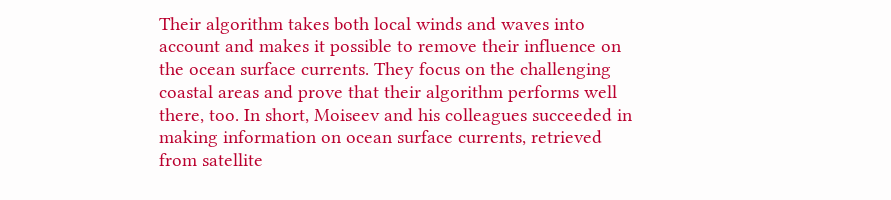Their algorithm takes both local winds and waves into account and makes it possible to remove their influence on the ocean surface currents. They focus on the challenging coastal areas and prove that their algorithm performs well there, too. In short, Moiseev and his colleagues succeeded in making information on ocean surface currents, retrieved from satellite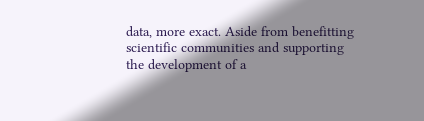data, more exact. Aside from benefitting scientific communities and supporting the development of a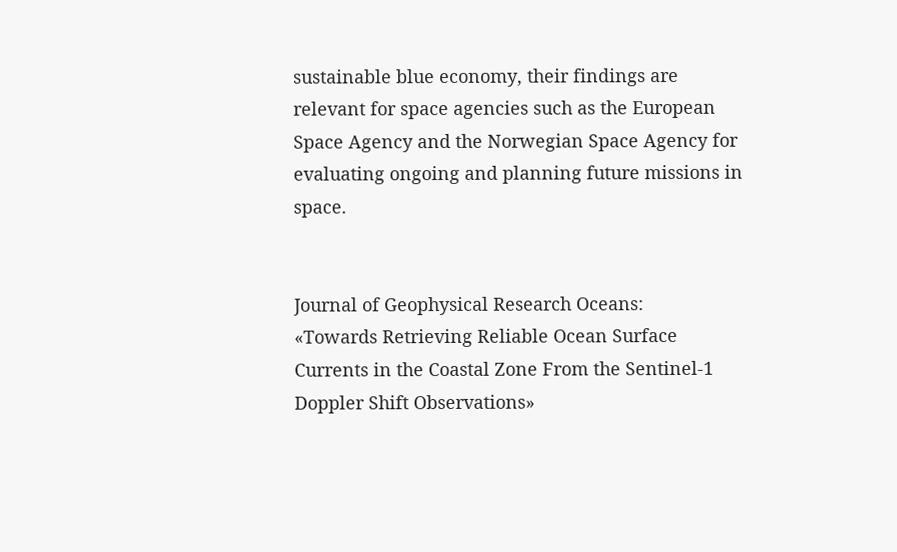sustainable blue economy, their findings are relevant for space agencies such as the European Space Agency and the Norwegian Space Agency for evaluating ongoing and planning future missions in space.


Journal of Geophysical Research Oceans:
«Towards Retrieving Reliable Ocean Surface Currents in the Coastal Zone From the Sentinel-1 Doppler Shift Observations»